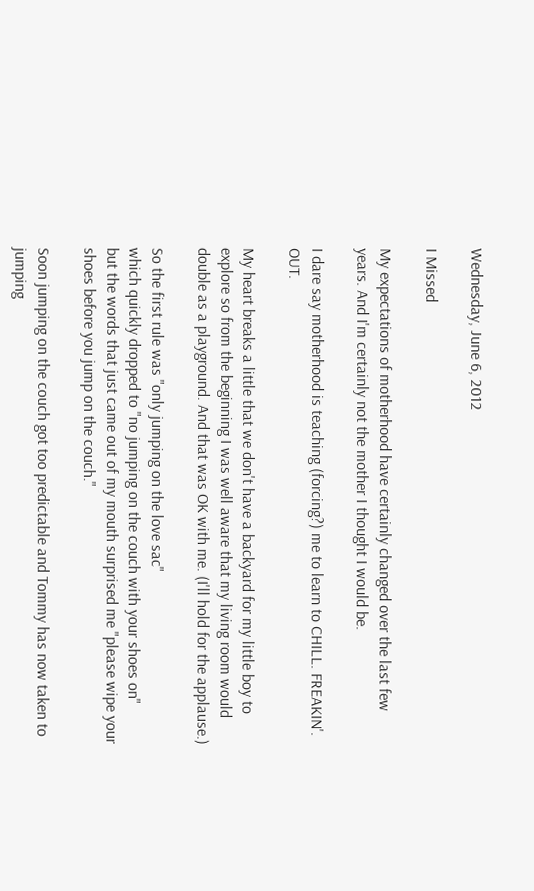Wednesday, June 6, 2012

I Missed

My expectations of motherhood have certainly changed over the last few years. And I'm certainly not the mother I thought I would be.

I dare say motherhood is teaching (forcing?) me to learn to CHILL. FREAKIN'. OUT.

My heart breaks a little that we don't have a backyard for my little boy to explore so from the beginning I was well aware that my living room would double as a playground. And that was OK with me. (I'll hold for the applause.)

So the first rule was "only jumping on the love sac"
which quickly dropped to "no jumping on the couch with your shoes on"
but the words that just came out of my mouth surprised me "please wipe your shoes before you jump on the couch."

Soon jumping on the couch got too predictable and Tommy has now taken to jumping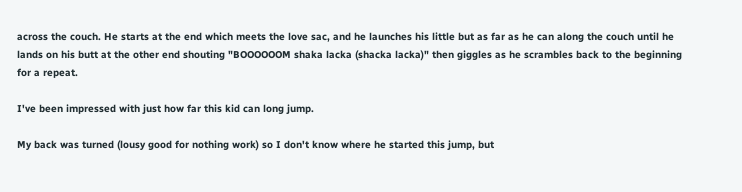across the couch. He starts at the end which meets the love sac, and he launches his little but as far as he can along the couch until he lands on his butt at the other end shouting "BOOOOOOM shaka lacka (shacka lacka)" then giggles as he scrambles back to the beginning for a repeat.

I've been impressed with just how far this kid can long jump.

My back was turned (lousy good for nothing work) so I don't know where he started this jump, but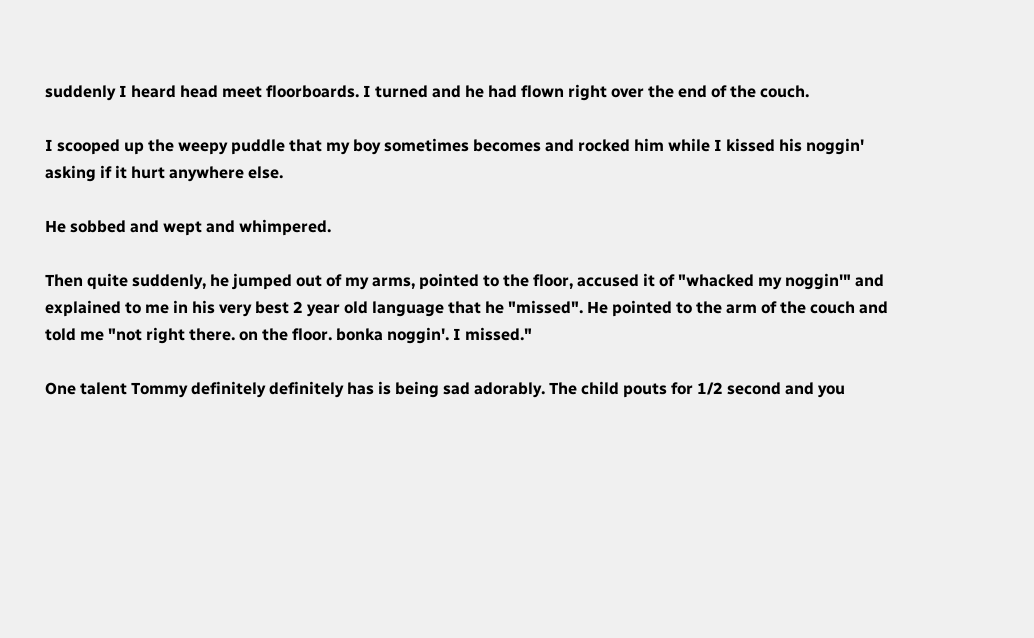suddenly I heard head meet floorboards. I turned and he had flown right over the end of the couch.

I scooped up the weepy puddle that my boy sometimes becomes and rocked him while I kissed his noggin' asking if it hurt anywhere else.

He sobbed and wept and whimpered.

Then quite suddenly, he jumped out of my arms, pointed to the floor, accused it of "whacked my noggin'" and explained to me in his very best 2 year old language that he "missed". He pointed to the arm of the couch and told me "not right there. on the floor. bonka noggin'. I missed."

One talent Tommy definitely definitely has is being sad adorably. The child pouts for 1/2 second and you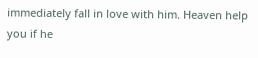immediately fall in love with him. Heaven help you if he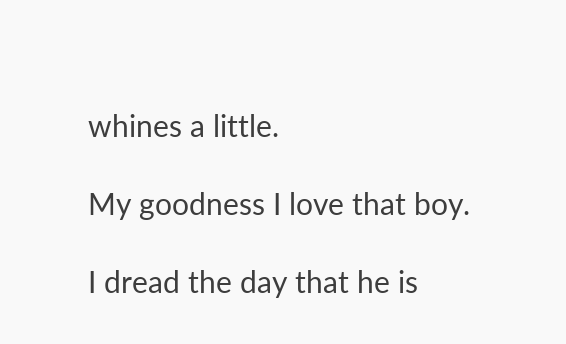whines a little.

My goodness I love that boy.

I dread the day that he is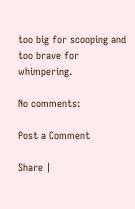too big for scooping and too brave for whimpering.

No comments:

Post a Comment

Share |